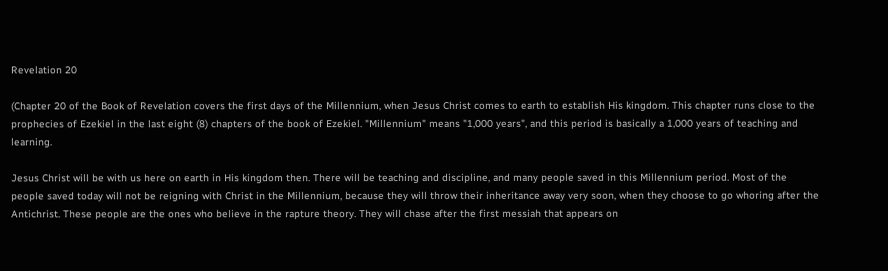Revelation 20

(Chapter 20 of the Book of Revelation covers the first days of the Millennium, when Jesus Christ comes to earth to establish His kingdom. This chapter runs close to the prophecies of Ezekiel in the last eight (8) chapters of the book of Ezekiel. "Millennium" means "1,000 years", and this period is basically a 1,000 years of teaching and learning.

Jesus Christ will be with us here on earth in His kingdom then. There will be teaching and discipline, and many people saved in this Millennium period. Most of the people saved today will not be reigning with Christ in the Millennium, because they will throw their inheritance away very soon, when they choose to go whoring after the Antichrist. These people are the ones who believe in the rapture theory. They will chase after the first messiah that appears on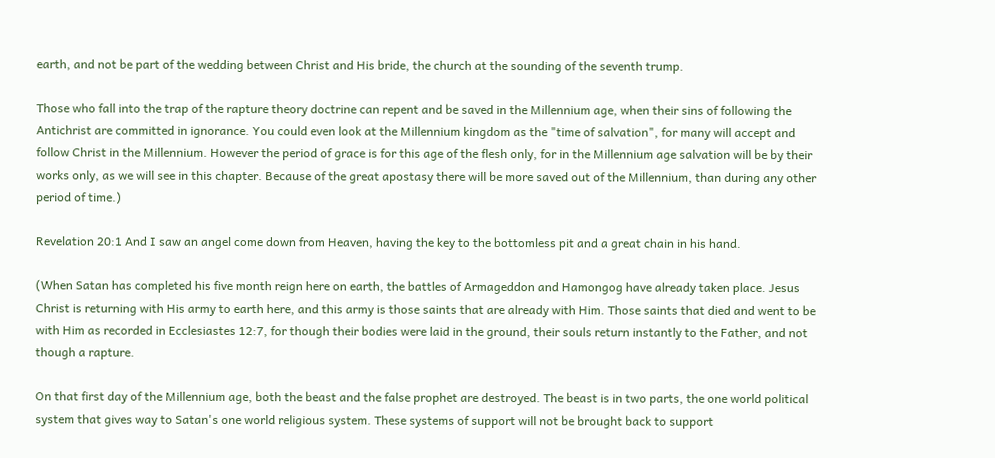earth, and not be part of the wedding between Christ and His bride, the church at the sounding of the seventh trump.

Those who fall into the trap of the rapture theory doctrine can repent and be saved in the Millennium age, when their sins of following the Antichrist are committed in ignorance. You could even look at the Millennium kingdom as the "time of salvation", for many will accept and follow Christ in the Millennium. However the period of grace is for this age of the flesh only, for in the Millennium age salvation will be by their works only, as we will see in this chapter. Because of the great apostasy there will be more saved out of the Millennium, than during any other period of time.)

Revelation 20:1 And I saw an angel come down from Heaven, having the key to the bottomless pit and a great chain in his hand.

(When Satan has completed his five month reign here on earth, the battles of Armageddon and Hamongog have already taken place. Jesus Christ is returning with His army to earth here, and this army is those saints that are already with Him. Those saints that died and went to be with Him as recorded in Ecclesiastes 12:7, for though their bodies were laid in the ground, their souls return instantly to the Father, and not though a rapture.

On that first day of the Millennium age, both the beast and the false prophet are destroyed. The beast is in two parts, the one world political system that gives way to Satan's one world religious system. These systems of support will not be brought back to support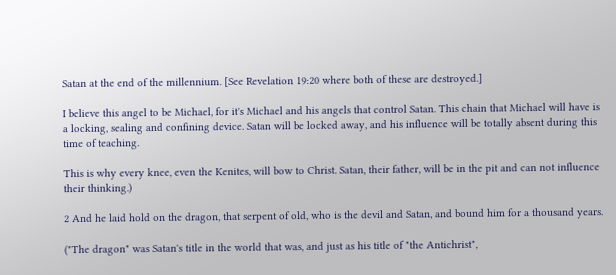Satan at the end of the millennium. [See Revelation 19:20 where both of these are destroyed.]

I believe this angel to be Michael, for it's Michael and his angels that control Satan. This chain that Michael will have is a locking, sealing and confining device. Satan will be locked away, and his influence will be totally absent during this time of teaching.

This is why every knee, even the Kenites, will bow to Christ. Satan, their father, will be in the pit and can not influence their thinking.)

2 And he laid hold on the dragon, that serpent of old, who is the devil and Satan, and bound him for a thousand years.

("The dragon" was Satan's title in the world that was, and just as his title of "the Antichrist",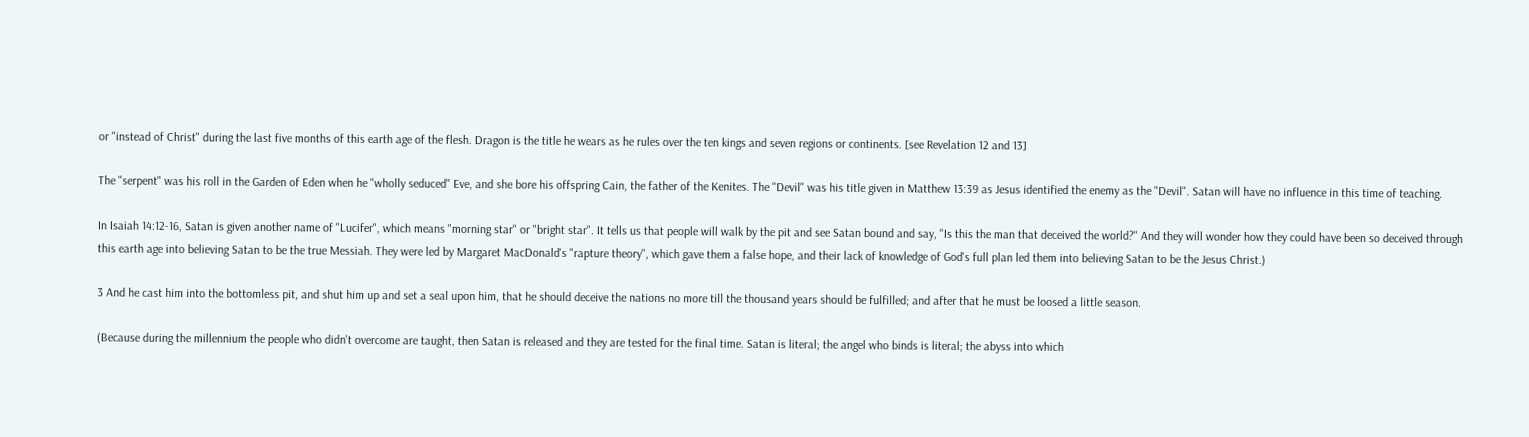or "instead of Christ" during the last five months of this earth age of the flesh. Dragon is the title he wears as he rules over the ten kings and seven regions or continents. [see Revelation 12 and 13]

The "serpent" was his roll in the Garden of Eden when he "wholly seduced" Eve, and she bore his offspring Cain, the father of the Kenites. The "Devil" was his title given in Matthew 13:39 as Jesus identified the enemy as the "Devil". Satan will have no influence in this time of teaching.

In Isaiah 14:12-16, Satan is given another name of "Lucifer", which means "morning star" or "bright star". It tells us that people will walk by the pit and see Satan bound and say, "Is this the man that deceived the world?" And they will wonder how they could have been so deceived through this earth age into believing Satan to be the true Messiah. They were led by Margaret MacDonald's "rapture theory", which gave them a false hope, and their lack of knowledge of God's full plan led them into believing Satan to be the Jesus Christ.)

3 And he cast him into the bottomless pit, and shut him up and set a seal upon him, that he should deceive the nations no more till the thousand years should be fulfilled; and after that he must be loosed a little season.

(Because during the millennium the people who didn't overcome are taught, then Satan is released and they are tested for the final time. Satan is literal; the angel who binds is literal; the abyss into which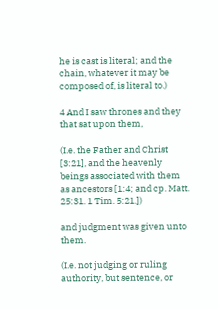he is cast is literal; and the chain, whatever it may be composed of, is literal to.)

4 And I saw thrones and they that sat upon them,

(I.e. the Father and Christ [3:21], and the heavenly beings associated with them as ancestors [1:4; and cp. Matt. 25:31. 1 Tim. 5:21.])

and judgment was given unto them.

(I.e. not judging or ruling authority, but sentence, or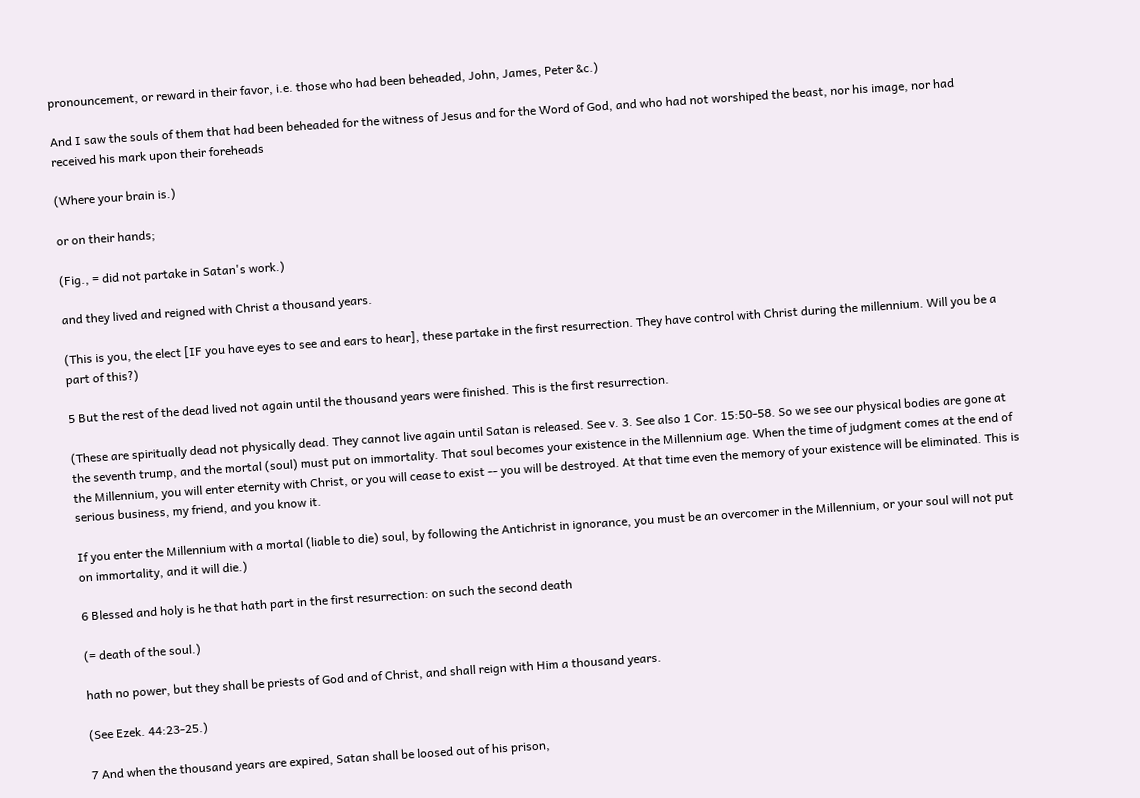pronouncement, or reward in their favor, i.e. those who had been beheaded, John, James, Peter &c.)

And I saw the souls of them that had been beheaded for the witness of Jesus and for the Word of God, and who had not worshiped the beast, nor his image, nor had received his mark upon their foreheads

(Where your brain is.)

or on their hands;

(Fig., = did not partake in Satan's work.)

and they lived and reigned with Christ a thousand years.

(This is you, the elect [IF you have eyes to see and ears to hear], these partake in the first resurrection. They have control with Christ during the millennium. Will you be a part of this?)

5 But the rest of the dead lived not again until the thousand years were finished. This is the first resurrection.

(These are spiritually dead not physically dead. They cannot live again until Satan is released. See v. 3. See also 1 Cor. 15:50-58. So we see our physical bodies are gone at the seventh trump, and the mortal (soul) must put on immortality. That soul becomes your existence in the Millennium age. When the time of judgment comes at the end of the Millennium, you will enter eternity with Christ, or you will cease to exist -- you will be destroyed. At that time even the memory of your existence will be eliminated. This is serious business, my friend, and you know it.

If you enter the Millennium with a mortal (liable to die) soul, by following the Antichrist in ignorance, you must be an overcomer in the Millennium, or your soul will not put on immortality, and it will die.)

6 Blessed and holy is he that hath part in the first resurrection: on such the second death

(= death of the soul.)

hath no power, but they shall be priests of God and of Christ, and shall reign with Him a thousand years.

(See Ezek. 44:23-25.)

7 And when the thousand years are expired, Satan shall be loosed out of his prison,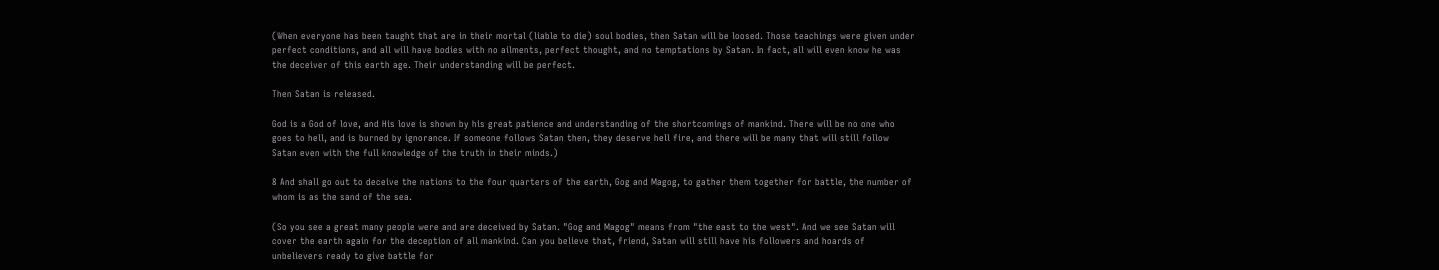(When everyone has been taught that are in their mortal (liable to die) soul bodies, then Satan will be loosed. Those teachings were given under perfect conditions, and all will have bodies with no ailments, perfect thought, and no temptations by Satan. In fact, all will even know he was the deceiver of this earth age. Their understanding will be perfect.

Then Satan is released.

God is a God of love, and His love is shown by his great patience and understanding of the shortcomings of mankind. There will be no one who goes to hell, and is burned by ignorance. If someone follows Satan then, they deserve hell fire, and there will be many that will still follow Satan even with the full knowledge of the truth in their minds.)

8 And shall go out to deceive the nations to the four quarters of the earth, Gog and Magog, to gather them together for battle, the number of whom is as the sand of the sea.

(So you see a great many people were and are deceived by Satan. "Gog and Magog" means from "the east to the west". And we see Satan will cover the earth again for the deception of all mankind. Can you believe that, friend, Satan will still have his followers and hoards of unbelievers ready to give battle for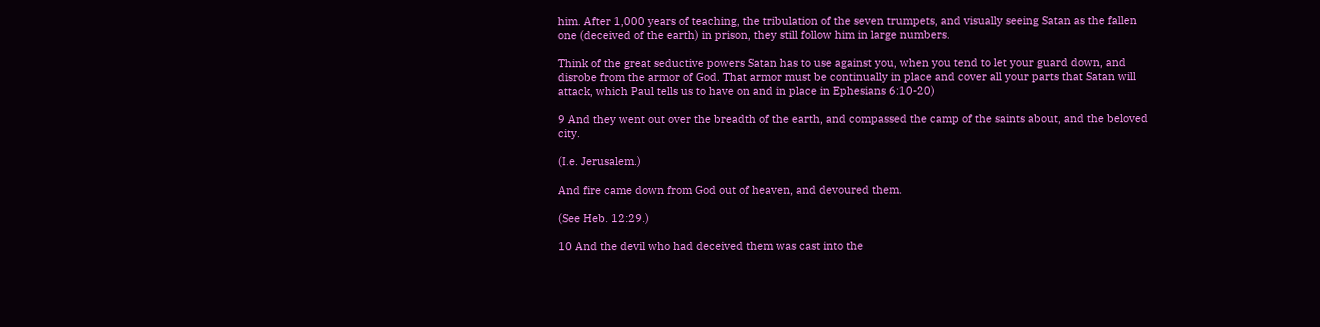him. After 1,000 years of teaching, the tribulation of the seven trumpets, and visually seeing Satan as the fallen one (deceived of the earth) in prison, they still follow him in large numbers.

Think of the great seductive powers Satan has to use against you, when you tend to let your guard down, and disrobe from the armor of God. That armor must be continually in place and cover all your parts that Satan will attack, which Paul tells us to have on and in place in Ephesians 6:10-20)

9 And they went out over the breadth of the earth, and compassed the camp of the saints about, and the beloved city.

(I.e. Jerusalem.)

And fire came down from God out of heaven, and devoured them.

(See Heb. 12:29.)

10 And the devil who had deceived them was cast into the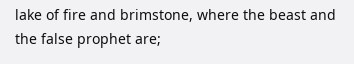lake of fire and brimstone, where the beast and the false prophet are;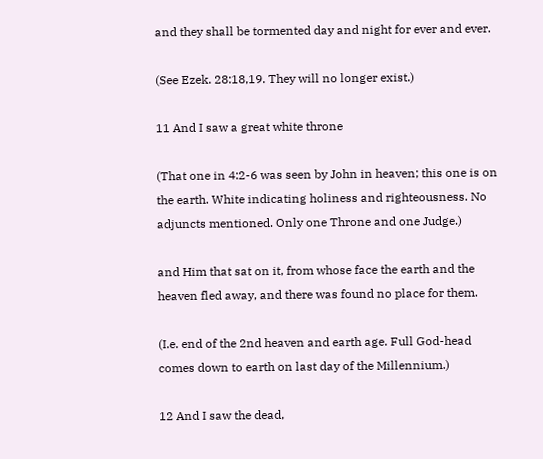and they shall be tormented day and night for ever and ever.

(See Ezek. 28:18,19. They will no longer exist.)

11 And I saw a great white throne

(That one in 4:2-6 was seen by John in heaven; this one is on the earth. White indicating holiness and righteousness. No adjuncts mentioned. Only one Throne and one Judge.)

and Him that sat on it, from whose face the earth and the heaven fled away, and there was found no place for them.

(I.e. end of the 2nd heaven and earth age. Full God-head comes down to earth on last day of the Millennium.)

12 And I saw the dead,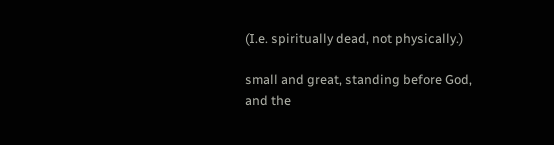(I.e. spiritually dead, not physically.)

small and great, standing before God, and the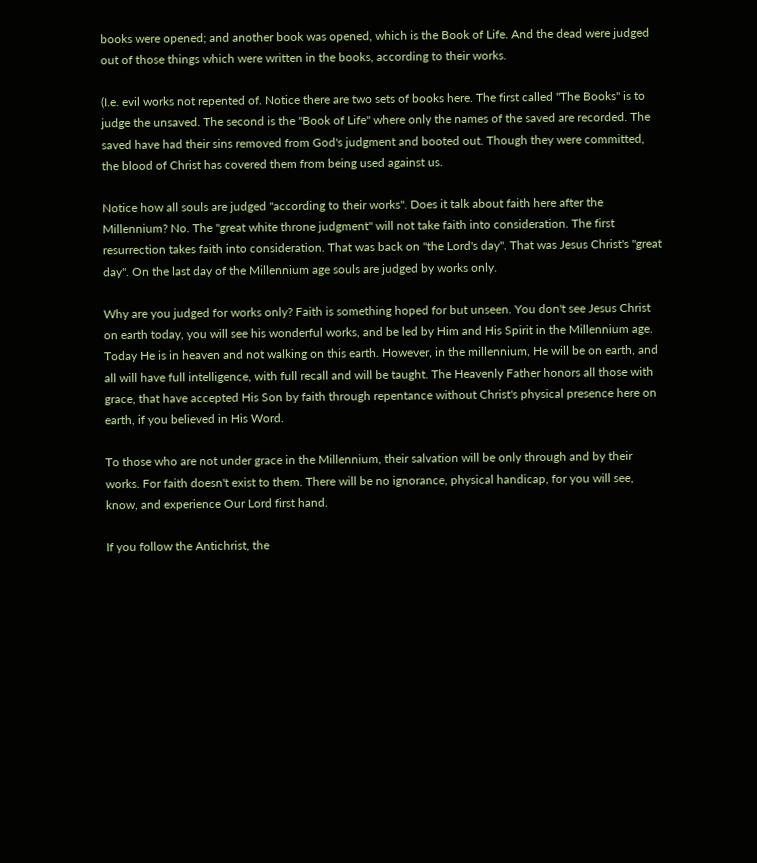books were opened; and another book was opened, which is the Book of Life. And the dead were judged out of those things which were written in the books, according to their works.

(I.e. evil works not repented of. Notice there are two sets of books here. The first called "The Books" is to judge the unsaved. The second is the "Book of Life" where only the names of the saved are recorded. The saved have had their sins removed from God's judgment and booted out. Though they were committed, the blood of Christ has covered them from being used against us.

Notice how all souls are judged "according to their works". Does it talk about faith here after the Millennium? No. The "great white throne judgment" will not take faith into consideration. The first resurrection takes faith into consideration. That was back on "the Lord's day". That was Jesus Christ's "great day". On the last day of the Millennium age souls are judged by works only.

Why are you judged for works only? Faith is something hoped for but unseen. You don't see Jesus Christ on earth today, you will see his wonderful works, and be led by Him and His Spirit in the Millennium age. Today He is in heaven and not walking on this earth. However, in the millennium, He will be on earth, and all will have full intelligence, with full recall and will be taught. The Heavenly Father honors all those with grace, that have accepted His Son by faith through repentance without Christ's physical presence here on earth, if you believed in His Word.

To those who are not under grace in the Millennium, their salvation will be only through and by their works. For faith doesn't exist to them. There will be no ignorance, physical handicap, for you will see, know, and experience Our Lord first hand.

If you follow the Antichrist, the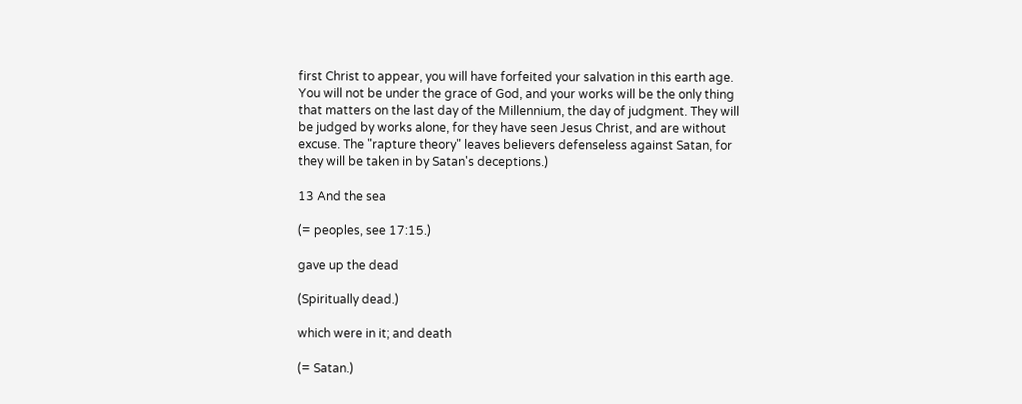first Christ to appear, you will have forfeited your salvation in this earth age. You will not be under the grace of God, and your works will be the only thing that matters on the last day of the Millennium, the day of judgment. They will be judged by works alone, for they have seen Jesus Christ, and are without excuse. The "rapture theory" leaves believers defenseless against Satan, for they will be taken in by Satan's deceptions.)

13 And the sea

(= peoples, see 17:15.)

gave up the dead

(Spiritually dead.)

which were in it; and death

(= Satan.)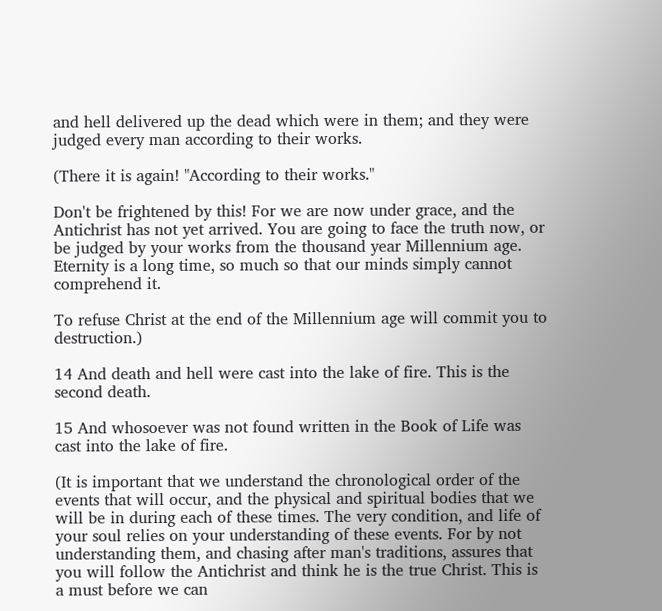and hell delivered up the dead which were in them; and they were judged every man according to their works.

(There it is again! "According to their works."

Don't be frightened by this! For we are now under grace, and the Antichrist has not yet arrived. You are going to face the truth now, or be judged by your works from the thousand year Millennium age. Eternity is a long time, so much so that our minds simply cannot comprehend it.

To refuse Christ at the end of the Millennium age will commit you to destruction.)

14 And death and hell were cast into the lake of fire. This is the second death.

15 And whosoever was not found written in the Book of Life was cast into the lake of fire.

(It is important that we understand the chronological order of the events that will occur, and the physical and spiritual bodies that we will be in during each of these times. The very condition, and life of your soul relies on your understanding of these events. For by not understanding them, and chasing after man's traditions, assures that you will follow the Antichrist and think he is the true Christ. This is a must before we can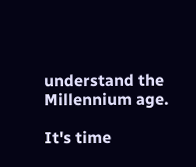understand the Millennium age.

It's time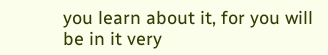you learn about it, for you will be in it very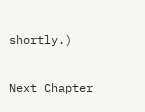shortly.)

Next Chapter